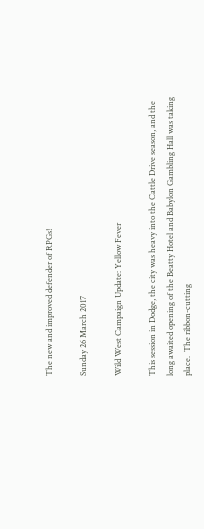The new and improved defender of RPGs!

Sunday 26 March 2017

Wild West Campaign Update: Yellow Fever

This session in Dodge, the city was heavy into the Cattle Drive season, and the long awaited opening of the Beatty Hotel and Babylon Gambling Hall was taking place.  The ribbon-cutting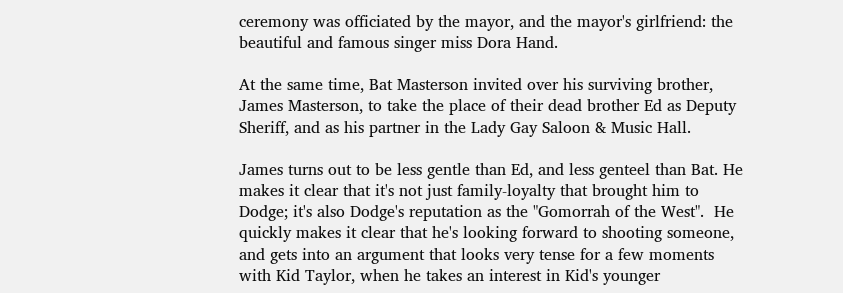ceremony was officiated by the mayor, and the mayor's girlfriend: the beautiful and famous singer miss Dora Hand.

At the same time, Bat Masterson invited over his surviving brother, James Masterson, to take the place of their dead brother Ed as Deputy Sheriff, and as his partner in the Lady Gay Saloon & Music Hall.

James turns out to be less gentle than Ed, and less genteel than Bat. He makes it clear that it's not just family-loyalty that brought him to Dodge; it's also Dodge's reputation as the "Gomorrah of the West".  He quickly makes it clear that he's looking forward to shooting someone, and gets into an argument that looks very tense for a few moments with Kid Taylor, when he takes an interest in Kid's younger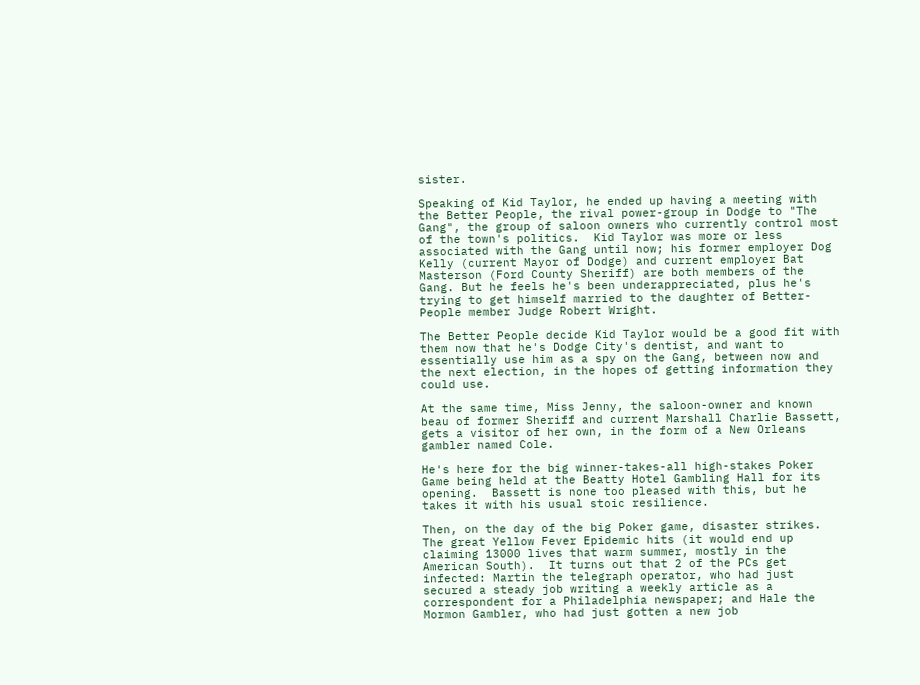sister.

Speaking of Kid Taylor, he ended up having a meeting with the Better People, the rival power-group in Dodge to "The Gang", the group of saloon owners who currently control most of the town's politics.  Kid Taylor was more or less associated with the Gang until now; his former employer Dog Kelly (current Mayor of Dodge) and current employer Bat Masterson (Ford County Sheriff) are both members of the Gang. But he feels he's been underappreciated, plus he's trying to get himself married to the daughter of Better-People member Judge Robert Wright.

The Better People decide Kid Taylor would be a good fit with them now that he's Dodge City's dentist, and want to essentially use him as a spy on the Gang, between now and the next election, in the hopes of getting information they could use.

At the same time, Miss Jenny, the saloon-owner and known beau of former Sheriff and current Marshall Charlie Bassett, gets a visitor of her own, in the form of a New Orleans gambler named Cole.

He's here for the big winner-takes-all high-stakes Poker Game being held at the Beatty Hotel Gambling Hall for its opening.  Bassett is none too pleased with this, but he takes it with his usual stoic resilience.

Then, on the day of the big Poker game, disaster strikes. The great Yellow Fever Epidemic hits (it would end up claiming 13000 lives that warm summer, mostly in the American South).  It turns out that 2 of the PCs get infected: Martin the telegraph operator, who had just secured a steady job writing a weekly article as a correspondent for a Philadelphia newspaper; and Hale the Mormon Gambler, who had just gotten a new job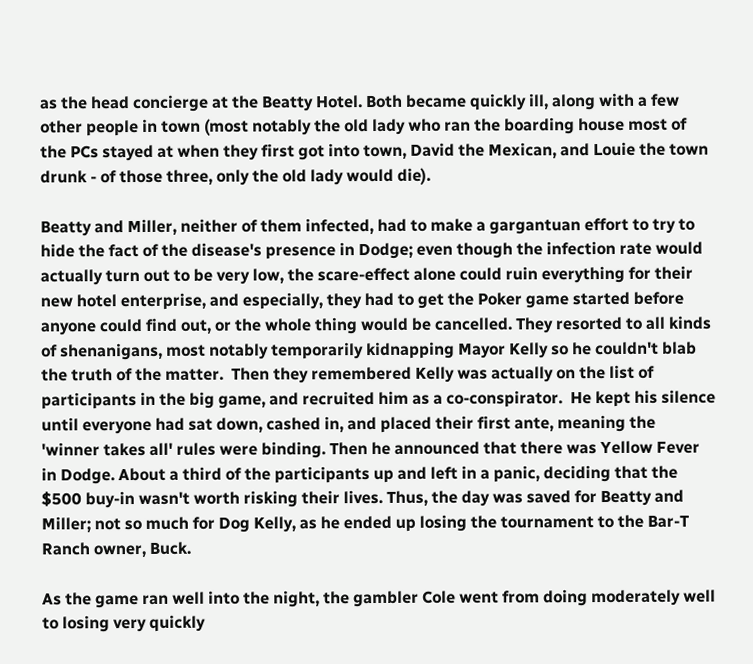as the head concierge at the Beatty Hotel. Both became quickly ill, along with a few other people in town (most notably the old lady who ran the boarding house most of the PCs stayed at when they first got into town, David the Mexican, and Louie the town drunk - of those three, only the old lady would die).

Beatty and Miller, neither of them infected, had to make a gargantuan effort to try to hide the fact of the disease's presence in Dodge; even though the infection rate would actually turn out to be very low, the scare-effect alone could ruin everything for their new hotel enterprise, and especially, they had to get the Poker game started before anyone could find out, or the whole thing would be cancelled. They resorted to all kinds of shenanigans, most notably temporarily kidnapping Mayor Kelly so he couldn't blab the truth of the matter.  Then they remembered Kelly was actually on the list of participants in the big game, and recruited him as a co-conspirator.  He kept his silence until everyone had sat down, cashed in, and placed their first ante, meaning the 'winner takes all' rules were binding. Then he announced that there was Yellow Fever in Dodge. About a third of the participants up and left in a panic, deciding that the $500 buy-in wasn't worth risking their lives. Thus, the day was saved for Beatty and Miller; not so much for Dog Kelly, as he ended up losing the tournament to the Bar-T Ranch owner, Buck.

As the game ran well into the night, the gambler Cole went from doing moderately well to losing very quickly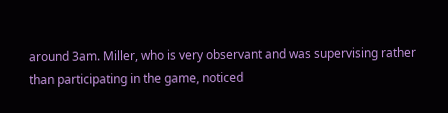around 3am. Miller, who is very observant and was supervising rather than participating in the game, noticed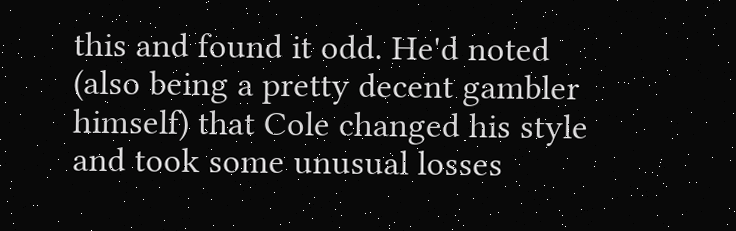this and found it odd. He'd noted (also being a pretty decent gambler himself) that Cole changed his style and took some unusual losses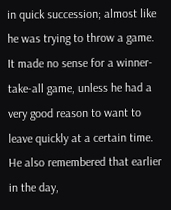in quick succession; almost like he was trying to throw a game.  It made no sense for a winner-take-all game, unless he had a very good reason to want to leave quickly at a certain time. He also remembered that earlier in the day,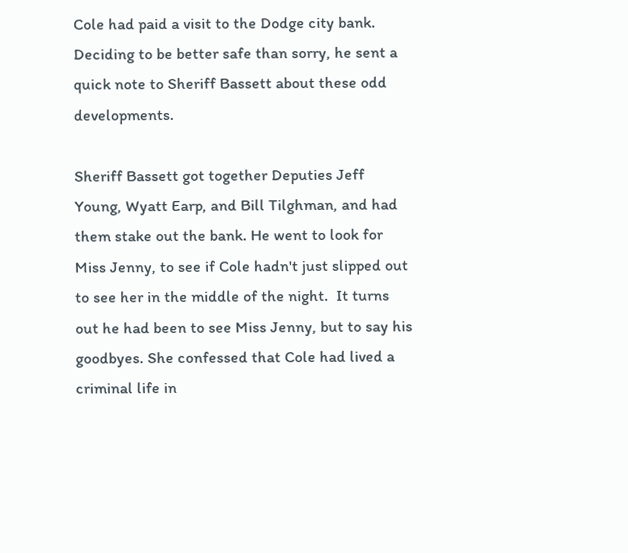Cole had paid a visit to the Dodge city bank.  Deciding to be better safe than sorry, he sent a quick note to Sheriff Bassett about these odd developments.

Sheriff Bassett got together Deputies Jeff Young, Wyatt Earp, and Bill Tilghman, and had them stake out the bank. He went to look for Miss Jenny, to see if Cole hadn't just slipped out to see her in the middle of the night.  It turns out he had been to see Miss Jenny, but to say his goodbyes. She confessed that Cole had lived a criminal life in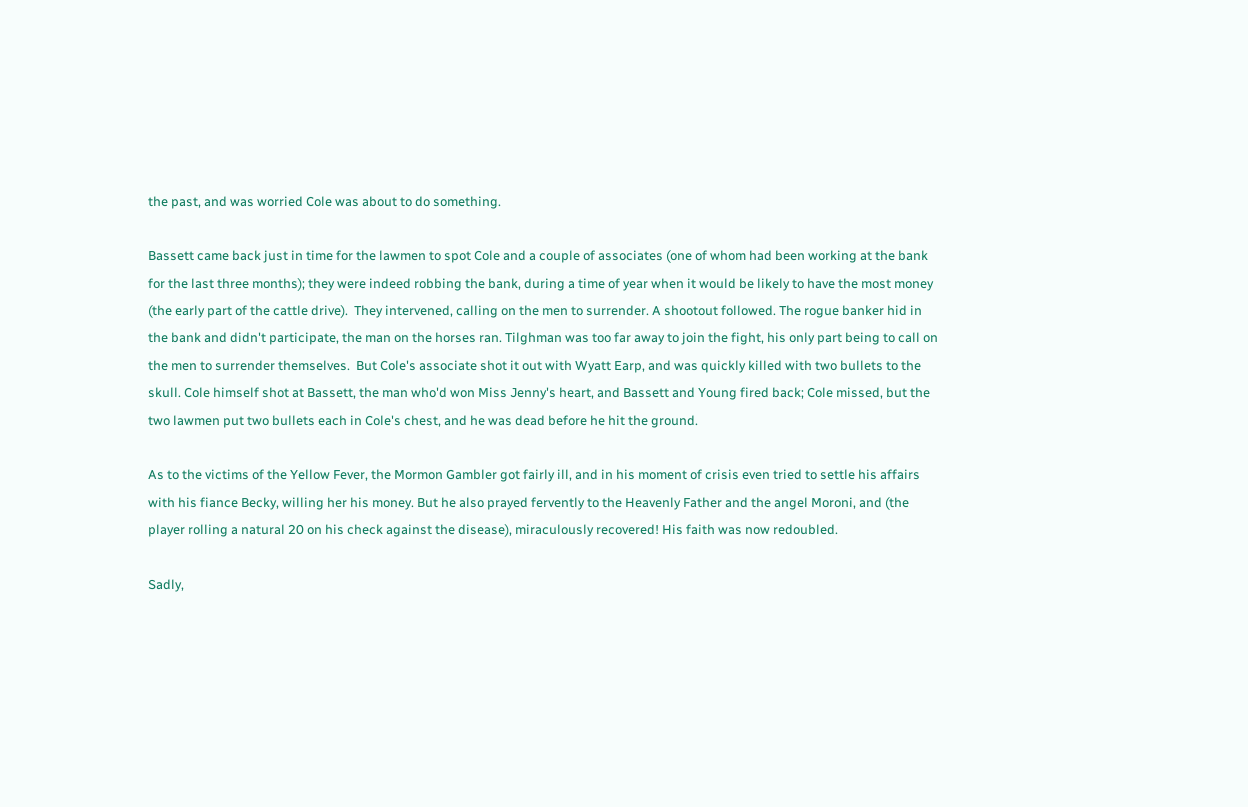the past, and was worried Cole was about to do something.

Bassett came back just in time for the lawmen to spot Cole and a couple of associates (one of whom had been working at the bank for the last three months); they were indeed robbing the bank, during a time of year when it would be likely to have the most money (the early part of the cattle drive).  They intervened, calling on the men to surrender. A shootout followed. The rogue banker hid in the bank and didn't participate, the man on the horses ran. Tilghman was too far away to join the fight, his only part being to call on the men to surrender themselves.  But Cole's associate shot it out with Wyatt Earp, and was quickly killed with two bullets to the skull. Cole himself shot at Bassett, the man who'd won Miss Jenny's heart, and Bassett and Young fired back; Cole missed, but the two lawmen put two bullets each in Cole's chest, and he was dead before he hit the ground.

As to the victims of the Yellow Fever, the Mormon Gambler got fairly ill, and in his moment of crisis even tried to settle his affairs with his fiance Becky, willing her his money. But he also prayed fervently to the Heavenly Father and the angel Moroni, and (the player rolling a natural 20 on his check against the disease), miraculously recovered! His faith was now redoubled.

Sadly,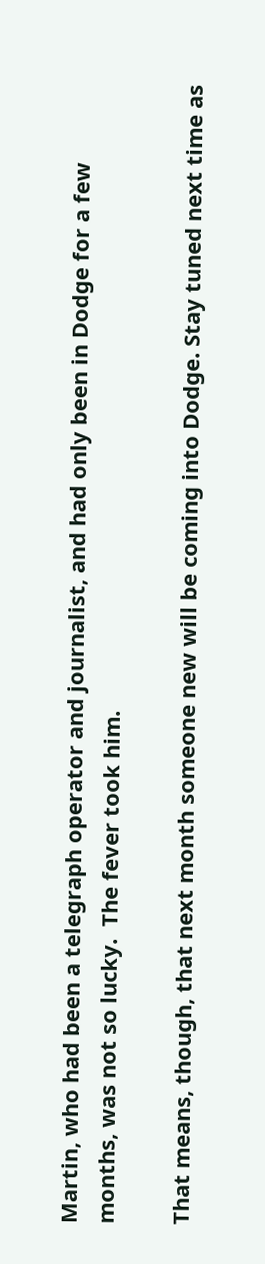Martin, who had been a telegraph operator and journalist, and had only been in Dodge for a few months, was not so lucky.  The fever took him.

That means, though, that next month someone new will be coming into Dodge. Stay tuned next time as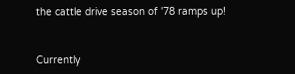the cattle drive season of '78 ramps up!


Currently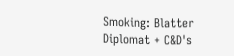Smoking: Blatter Diplomat + C&D's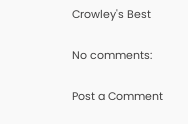Crowley's Best

No comments:

Post a Comment